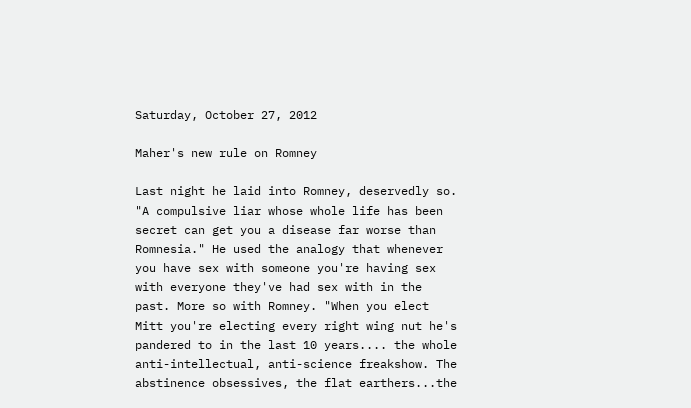Saturday, October 27, 2012

Maher's new rule on Romney

Last night he laid into Romney, deservedly so. "A compulsive liar whose whole life has been secret can get you a disease far worse than Romnesia." He used the analogy that whenever you have sex with someone you're having sex with everyone they've had sex with in the past. More so with Romney. "When you elect Mitt you're electing every right wing nut he's pandered to in the last 10 years.... the whole anti-intellectual, anti-science freakshow. The abstinence obsessives, the flat earthers...the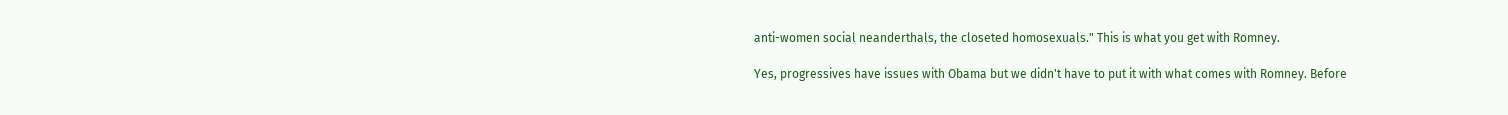anti-women social neanderthals, the closeted homosexuals." This is what you get with Romney.

Yes, progressives have issues with Obama but we didn't have to put it with what comes with Romney. Before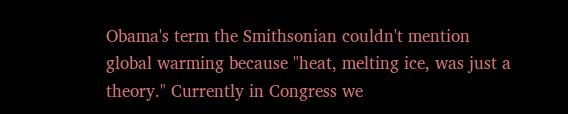Obama's term the Smithsonian couldn't mention global warming because "heat, melting ice, was just a theory." Currently in Congress we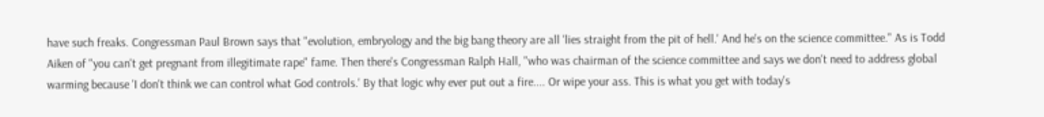have such freaks. Congressman Paul Brown says that "evolution, embryology and the big bang theory are all 'lies straight from the pit of hell.' And he's on the science committee." As is Todd Aiken of "you can't get pregnant from illegitimate rape" fame. Then there's Congressman Ralph Hall, "who was chairman of the science committee and says we don't need to address global warming because 'I don't think we can control what God controls.' By that logic why ever put out a fire.... Or wipe your ass. This is what you get with today's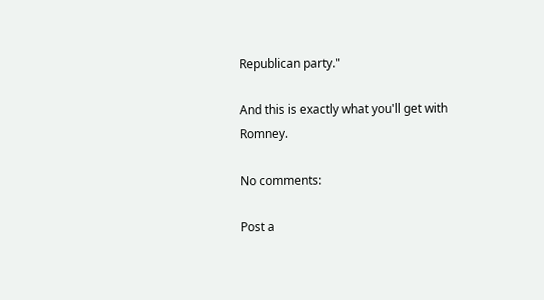Republican party."

And this is exactly what you'll get with Romney.

No comments:

Post a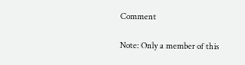Comment

Note: Only a member of this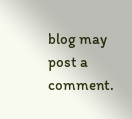blog may post a comment.